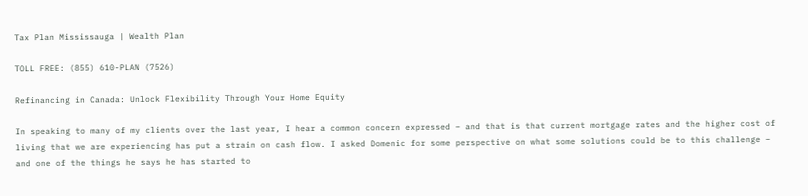Tax Plan Mississauga | Wealth Plan

TOLL FREE: (855) 610-PLAN (7526)

Refinancing in Canada: Unlock Flexibility Through Your Home Equity

In speaking to many of my clients over the last year, I hear a common concern expressed – and that is that current mortgage rates and the higher cost of living that we are experiencing has put a strain on cash flow. I asked Domenic for some perspective on what some solutions could be to this challenge – and one of the things he says he has started to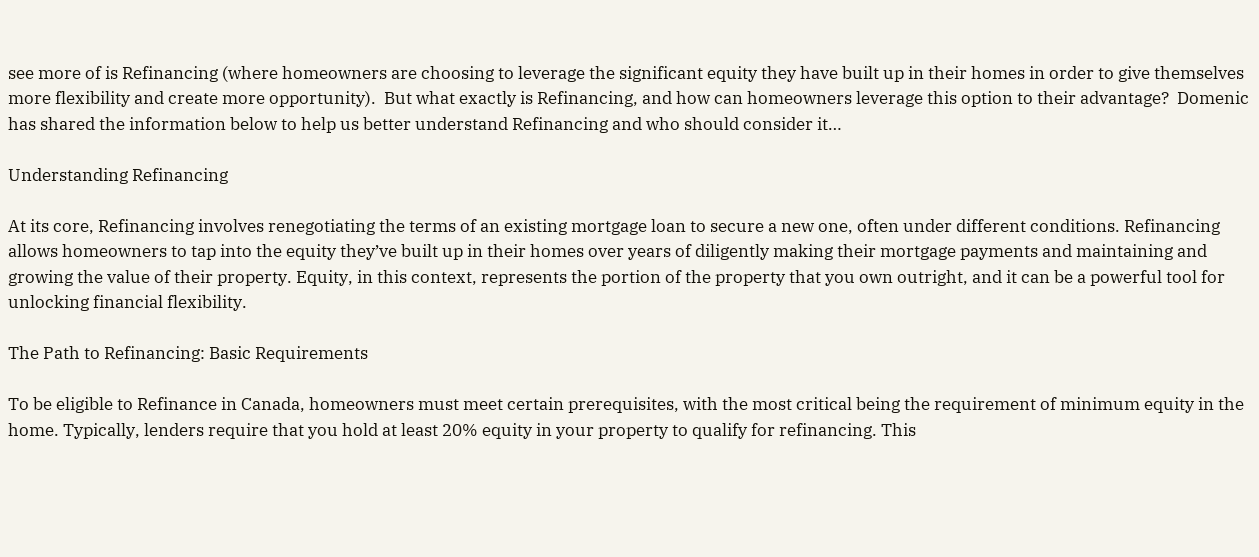see more of is Refinancing (where homeowners are choosing to leverage the significant equity they have built up in their homes in order to give themselves more flexibility and create more opportunity).  But what exactly is Refinancing, and how can homeowners leverage this option to their advantage?  Domenic has shared the information below to help us better understand Refinancing and who should consider it…

Understanding Refinancing

At its core, Refinancing involves renegotiating the terms of an existing mortgage loan to secure a new one, often under different conditions. Refinancing allows homeowners to tap into the equity they’ve built up in their homes over years of diligently making their mortgage payments and maintaining and growing the value of their property. Equity, in this context, represents the portion of the property that you own outright, and it can be a powerful tool for unlocking financial flexibility.

The Path to Refinancing: Basic Requirements

To be eligible to Refinance in Canada, homeowners must meet certain prerequisites, with the most critical being the requirement of minimum equity in the home. Typically, lenders require that you hold at least 20% equity in your property to qualify for refinancing. This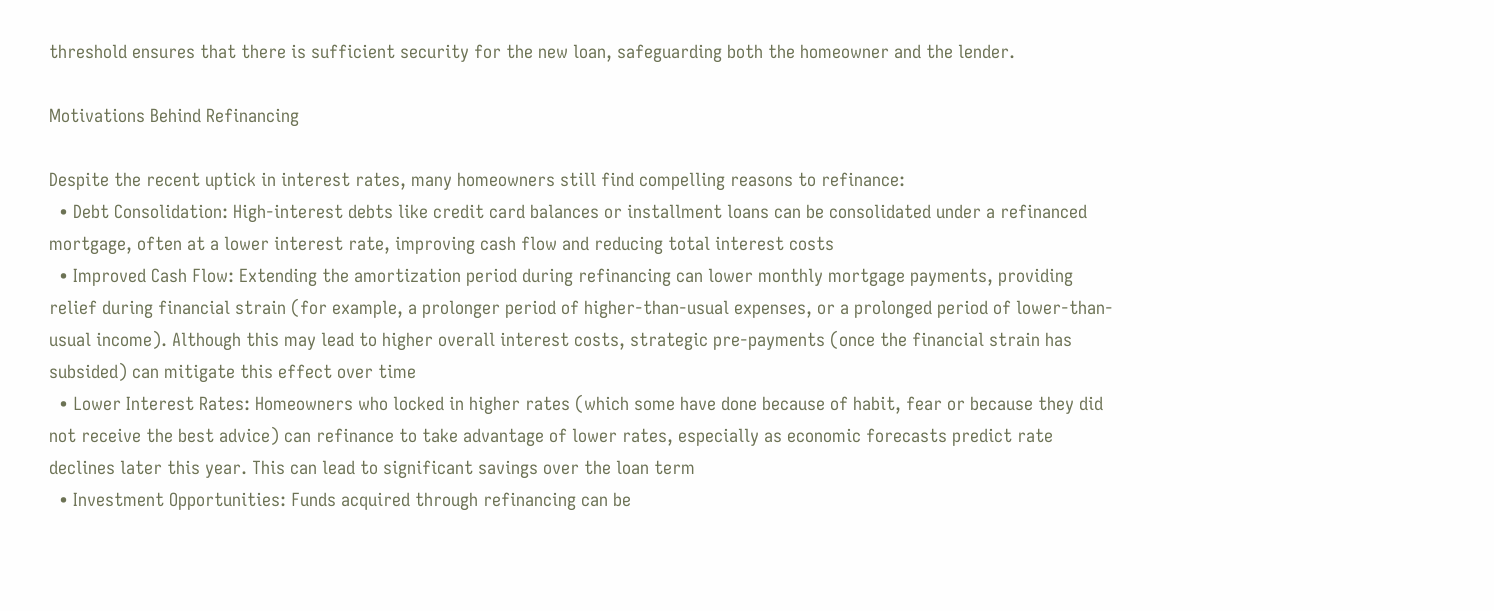threshold ensures that there is sufficient security for the new loan, safeguarding both the homeowner and the lender.

Motivations Behind Refinancing

Despite the recent uptick in interest rates, many homeowners still find compelling reasons to refinance:
  • Debt Consolidation: High-interest debts like credit card balances or installment loans can be consolidated under a refinanced mortgage, often at a lower interest rate, improving cash flow and reducing total interest costs
  • Improved Cash Flow: Extending the amortization period during refinancing can lower monthly mortgage payments, providing relief during financial strain (for example, a prolonger period of higher-than-usual expenses, or a prolonged period of lower-than-usual income). Although this may lead to higher overall interest costs, strategic pre-payments (once the financial strain has subsided) can mitigate this effect over time
  • Lower Interest Rates: Homeowners who locked in higher rates (which some have done because of habit, fear or because they did not receive the best advice) can refinance to take advantage of lower rates, especially as economic forecasts predict rate declines later this year. This can lead to significant savings over the loan term
  • Investment Opportunities: Funds acquired through refinancing can be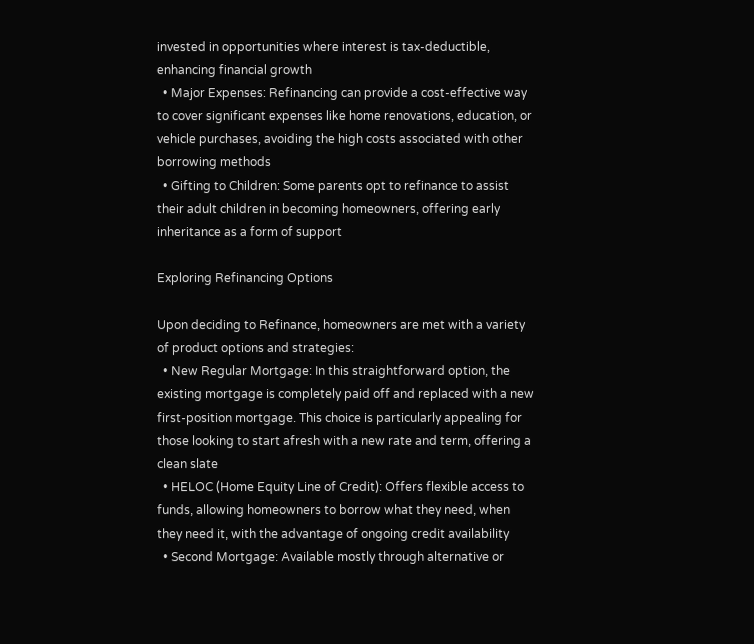invested in opportunities where interest is tax-deductible, enhancing financial growth
  • Major Expenses: Refinancing can provide a cost-effective way to cover significant expenses like home renovations, education, or vehicle purchases, avoiding the high costs associated with other borrowing methods
  • Gifting to Children: Some parents opt to refinance to assist their adult children in becoming homeowners, offering early inheritance as a form of support

Exploring Refinancing Options

Upon deciding to Refinance, homeowners are met with a variety of product options and strategies:
  • New Regular Mortgage: In this straightforward option, the existing mortgage is completely paid off and replaced with a new first-position mortgage. This choice is particularly appealing for those looking to start afresh with a new rate and term, offering a clean slate
  • HELOC (Home Equity Line of Credit): Offers flexible access to funds, allowing homeowners to borrow what they need, when they need it, with the advantage of ongoing credit availability
  • Second Mortgage: Available mostly through alternative or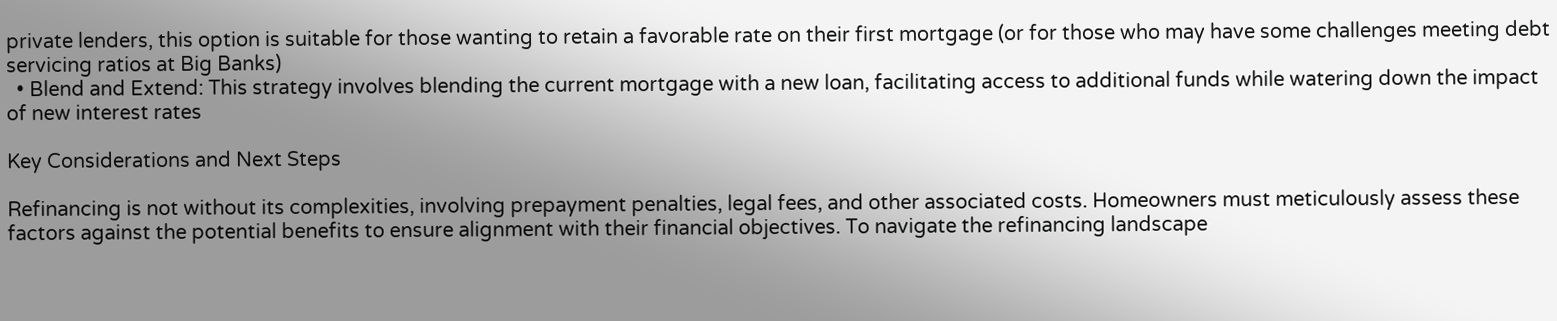private lenders, this option is suitable for those wanting to retain a favorable rate on their first mortgage (or for those who may have some challenges meeting debt servicing ratios at Big Banks)
  • Blend and Extend: This strategy involves blending the current mortgage with a new loan, facilitating access to additional funds while watering down the impact of new interest rates

Key Considerations and Next Steps

Refinancing is not without its complexities, involving prepayment penalties, legal fees, and other associated costs. Homeowners must meticulously assess these factors against the potential benefits to ensure alignment with their financial objectives. To navigate the refinancing landscape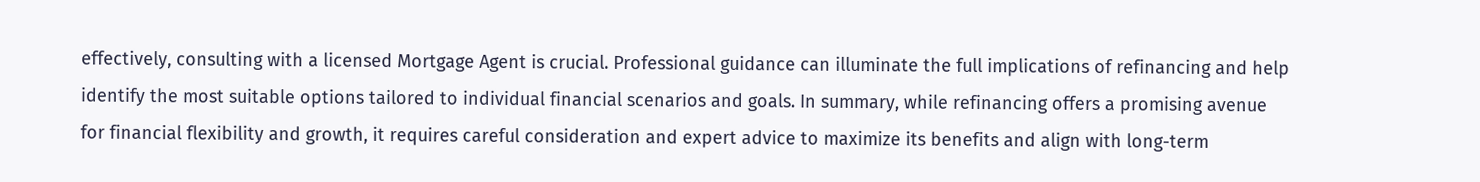effectively, consulting with a licensed Mortgage Agent is crucial. Professional guidance can illuminate the full implications of refinancing and help identify the most suitable options tailored to individual financial scenarios and goals. In summary, while refinancing offers a promising avenue for financial flexibility and growth, it requires careful consideration and expert advice to maximize its benefits and align with long-term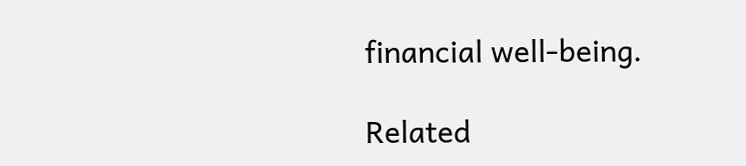financial well-being.

Related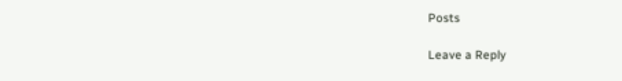Posts

Leave a Reply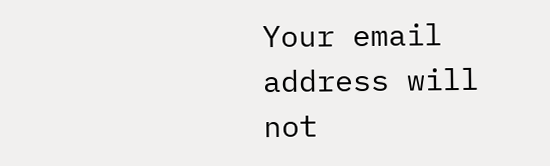Your email address will not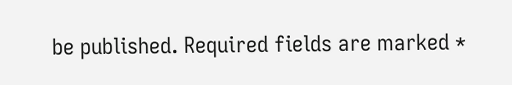be published. Required fields are marked *